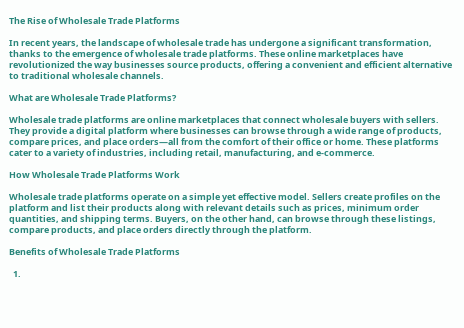The Rise of Wholesale Trade Platforms

In recent years, the landscape of wholesale trade has undergone a significant transformation, thanks to the emergence of wholesale trade platforms. These online marketplaces have revolutionized the way businesses source products, offering a convenient and efficient alternative to traditional wholesale channels.

What are Wholesale Trade Platforms?

Wholesale trade platforms are online marketplaces that connect wholesale buyers with sellers. They provide a digital platform where businesses can browse through a wide range of products, compare prices, and place orders—all from the comfort of their office or home. These platforms cater to a variety of industries, including retail, manufacturing, and e-commerce.

How Wholesale Trade Platforms Work

Wholesale trade platforms operate on a simple yet effective model. Sellers create profiles on the platform and list their products along with relevant details such as prices, minimum order quantities, and shipping terms. Buyers, on the other hand, can browse through these listings, compare products, and place orders directly through the platform.

Benefits of Wholesale Trade Platforms

  1.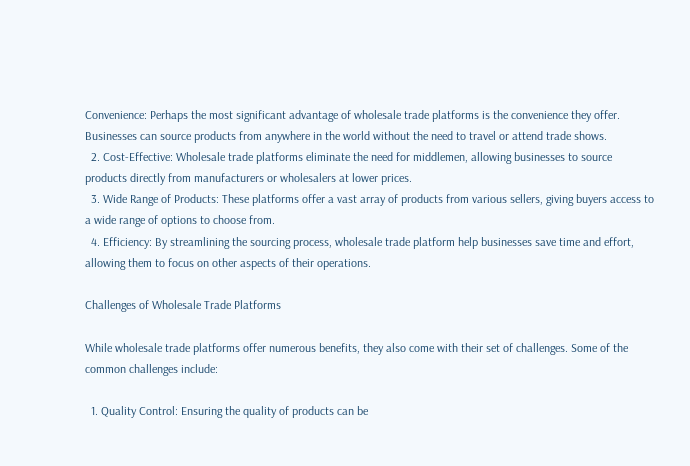Convenience: Perhaps the most significant advantage of wholesale trade platforms is the convenience they offer. Businesses can source products from anywhere in the world without the need to travel or attend trade shows.
  2. Cost-Effective: Wholesale trade platforms eliminate the need for middlemen, allowing businesses to source products directly from manufacturers or wholesalers at lower prices.
  3. Wide Range of Products: These platforms offer a vast array of products from various sellers, giving buyers access to a wide range of options to choose from.
  4. Efficiency: By streamlining the sourcing process, wholesale trade platform help businesses save time and effort, allowing them to focus on other aspects of their operations.

Challenges of Wholesale Trade Platforms

While wholesale trade platforms offer numerous benefits, they also come with their set of challenges. Some of the common challenges include:

  1. Quality Control: Ensuring the quality of products can be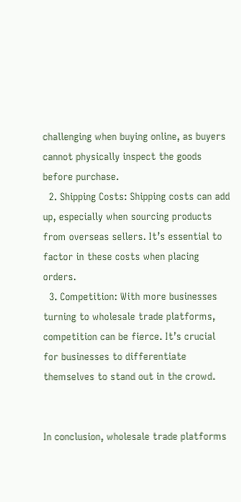challenging when buying online, as buyers cannot physically inspect the goods before purchase.
  2. Shipping Costs: Shipping costs can add up, especially when sourcing products from overseas sellers. It’s essential to factor in these costs when placing orders.
  3. Competition: With more businesses turning to wholesale trade platforms, competition can be fierce. It’s crucial for businesses to differentiate themselves to stand out in the crowd.


In conclusion, wholesale trade platforms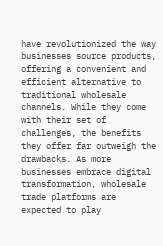have revolutionized the way businesses source products, offering a convenient and efficient alternative to traditional wholesale channels. While they come with their set of challenges, the benefits they offer far outweigh the drawbacks. As more businesses embrace digital transformation, wholesale trade platforms are expected to play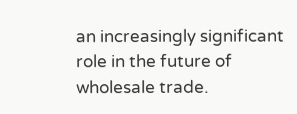an increasingly significant role in the future of wholesale trade.